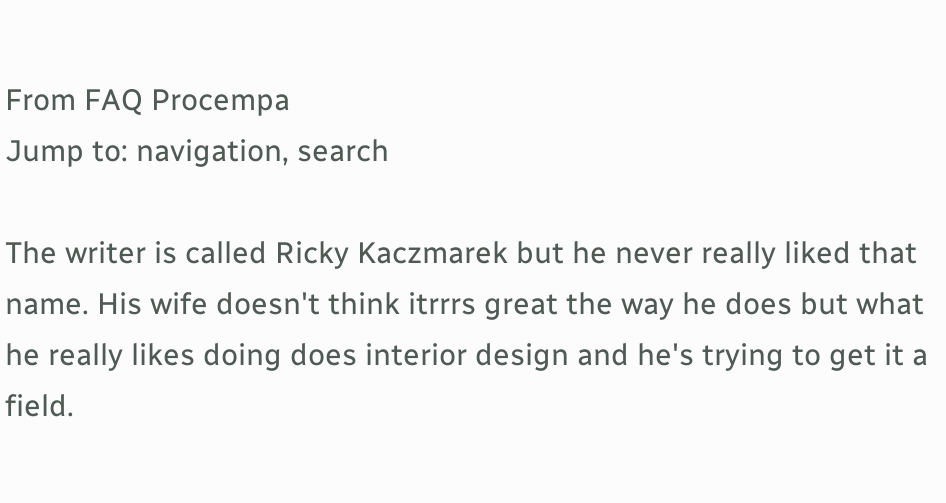From FAQ Procempa
Jump to: navigation, search

The writer is called Ricky Kaczmarek but he never really liked that name. His wife doesn't think itrrrs great the way he does but what he really likes doing does interior design and he's trying to get it a field.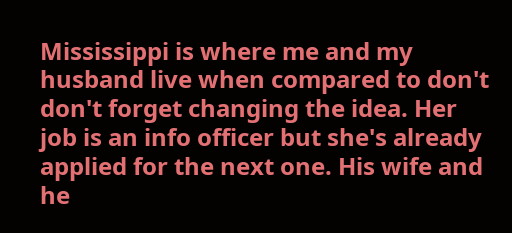Mississippi is where me and my husband live when compared to don't don't forget changing the idea. Her job is an info officer but she's already applied for the next one. His wife and he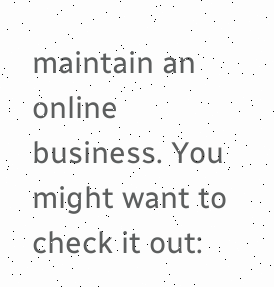maintain an online business. You might want to check it out: